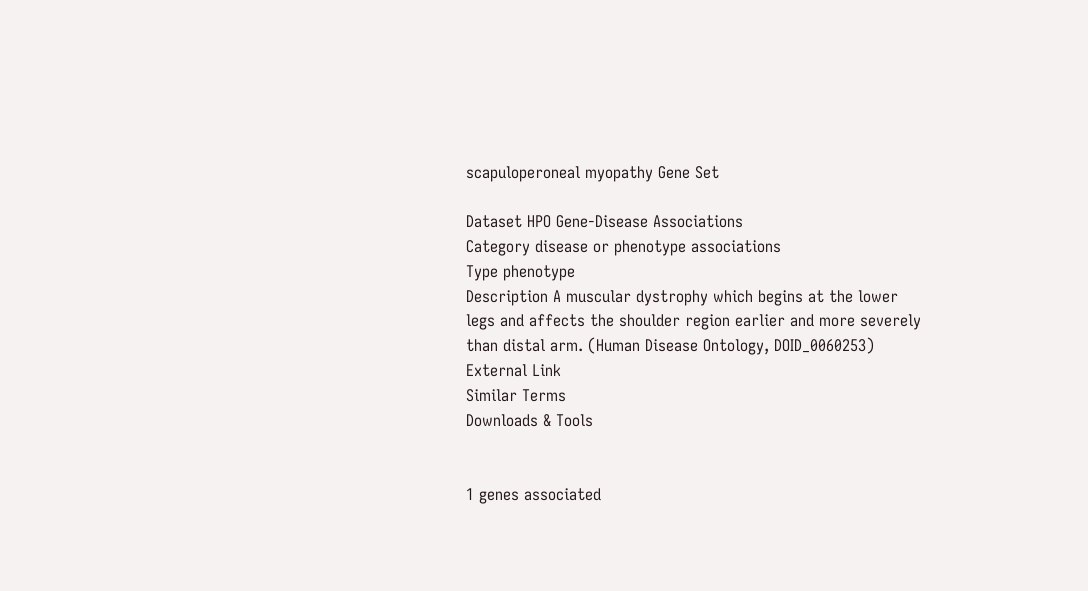scapuloperoneal myopathy Gene Set

Dataset HPO Gene-Disease Associations
Category disease or phenotype associations
Type phenotype
Description A muscular dystrophy which begins at the lower legs and affects the shoulder region earlier and more severely than distal arm. (Human Disease Ontology, DOID_0060253)
External Link
Similar Terms
Downloads & Tools


1 genes associated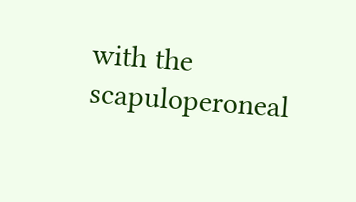with the scapuloperoneal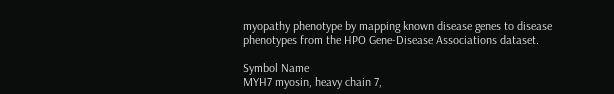myopathy phenotype by mapping known disease genes to disease phenotypes from the HPO Gene-Disease Associations dataset.

Symbol Name
MYH7 myosin, heavy chain 7,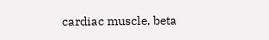cardiac muscle, beta